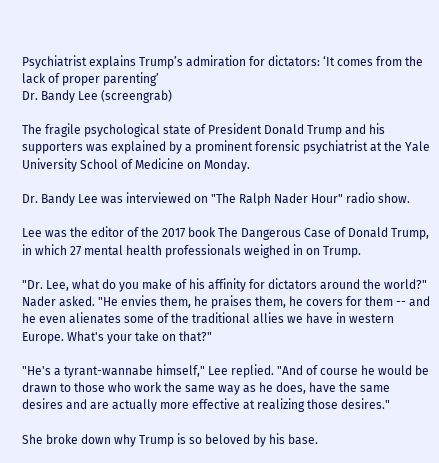Psychiatrist explains Trump’s admiration for dictators: ‘It comes from the lack of proper parenting’
Dr. Bandy Lee (screengrab)

The fragile psychological state of President Donald Trump and his supporters was explained by a prominent forensic psychiatrist at the Yale University School of Medicine on Monday.

Dr. Bandy Lee was interviewed on "The Ralph Nader Hour" radio show.

Lee was the editor of the 2017 book The Dangerous Case of Donald Trump, in which 27 mental health professionals weighed in on Trump.

"Dr. Lee, what do you make of his affinity for dictators around the world?" Nader asked. "He envies them, he praises them, he covers for them -- and he even alienates some of the traditional allies we have in western Europe. What's your take on that?"

"He's a tyrant-wannabe himself," Lee replied. "And of course he would be drawn to those who work the same way as he does, have the same desires and are actually more effective at realizing those desires."

She broke down why Trump is so beloved by his base.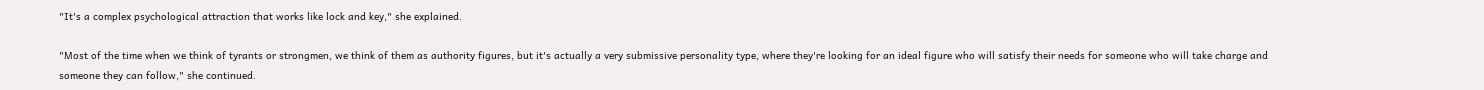"It's a complex psychological attraction that works like lock and key," she explained.

"Most of the time when we think of tyrants or strongmen, we think of them as authority figures, but it's actually a very submissive personality type, where they're looking for an ideal figure who will satisfy their needs for someone who will take charge and someone they can follow," she continued.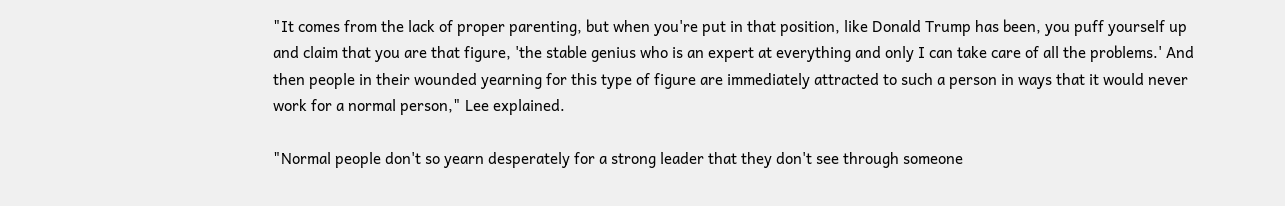"It comes from the lack of proper parenting, but when you're put in that position, like Donald Trump has been, you puff yourself up and claim that you are that figure, 'the stable genius who is an expert at everything and only I can take care of all the problems.' And then people in their wounded yearning for this type of figure are immediately attracted to such a person in ways that it would never work for a normal person," Lee explained.

"Normal people don't so yearn desperately for a strong leader that they don't see through someone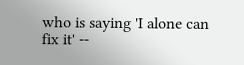who is saying 'I alone can fix it' --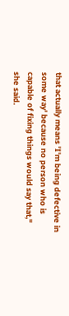that actually means 'I'm being defective in some way' because no person who is capable of fixing things would say that," she said.